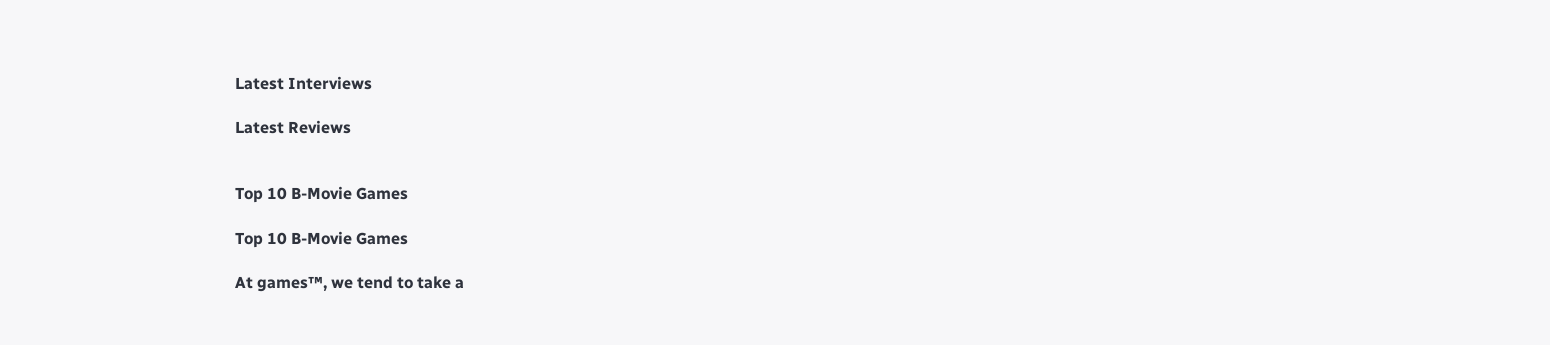Latest Interviews

Latest Reviews


Top 10 B-Movie Games

Top 10 B-Movie Games

At games™, we tend to take a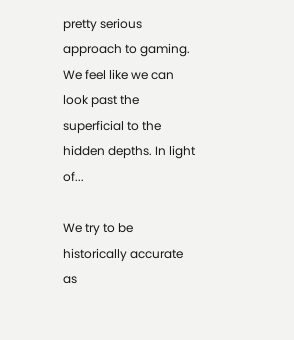pretty serious approach to gaming. We feel like we can look past the superficial to the hidden depths. In light of...

We try to be historically accurate as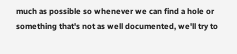much as possible so whenever we can find a hole or something that's not as well documented, we'll try to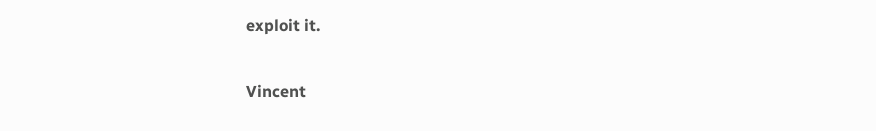exploit it.

Vincent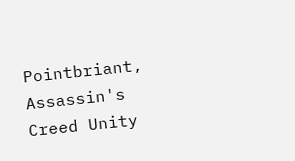Pointbriant, Assassin's Creed Unity